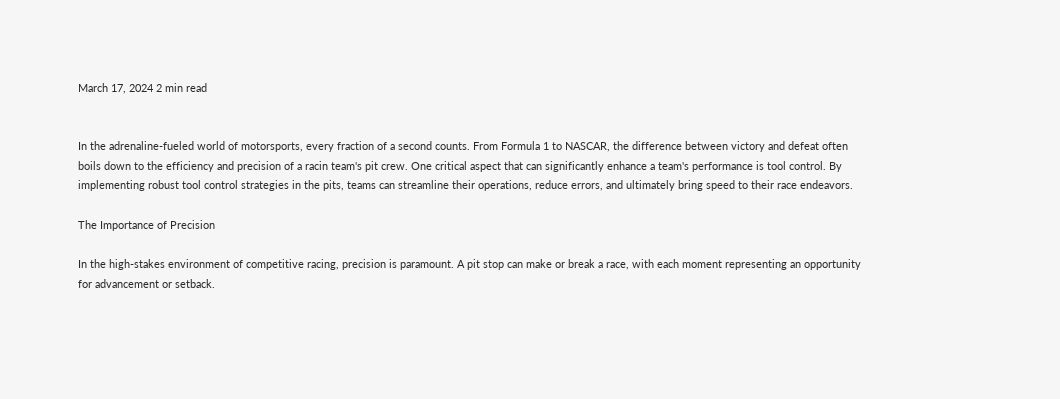March 17, 2024 2 min read


In the adrenaline-fueled world of motorsports, every fraction of a second counts. From Formula 1 to NASCAR, the difference between victory and defeat often boils down to the efficiency and precision of a racin team's pit crew. One critical aspect that can significantly enhance a team's performance is tool control. By implementing robust tool control strategies in the pits, teams can streamline their operations, reduce errors, and ultimately bring speed to their race endeavors.

The Importance of Precision

In the high-stakes environment of competitive racing, precision is paramount. A pit stop can make or break a race, with each moment representing an opportunity for advancement or setback.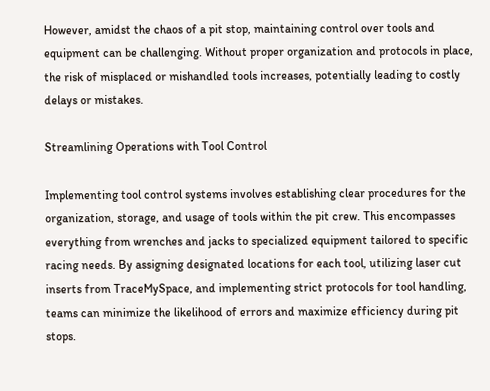However, amidst the chaos of a pit stop, maintaining control over tools and equipment can be challenging. Without proper organization and protocols in place, the risk of misplaced or mishandled tools increases, potentially leading to costly delays or mistakes.

Streamlining Operations with Tool Control

Implementing tool control systems involves establishing clear procedures for the organization, storage, and usage of tools within the pit crew. This encompasses everything from wrenches and jacks to specialized equipment tailored to specific racing needs. By assigning designated locations for each tool, utilizing laser cut inserts from TraceMySpace, and implementing strict protocols for tool handling, teams can minimize the likelihood of errors and maximize efficiency during pit stops.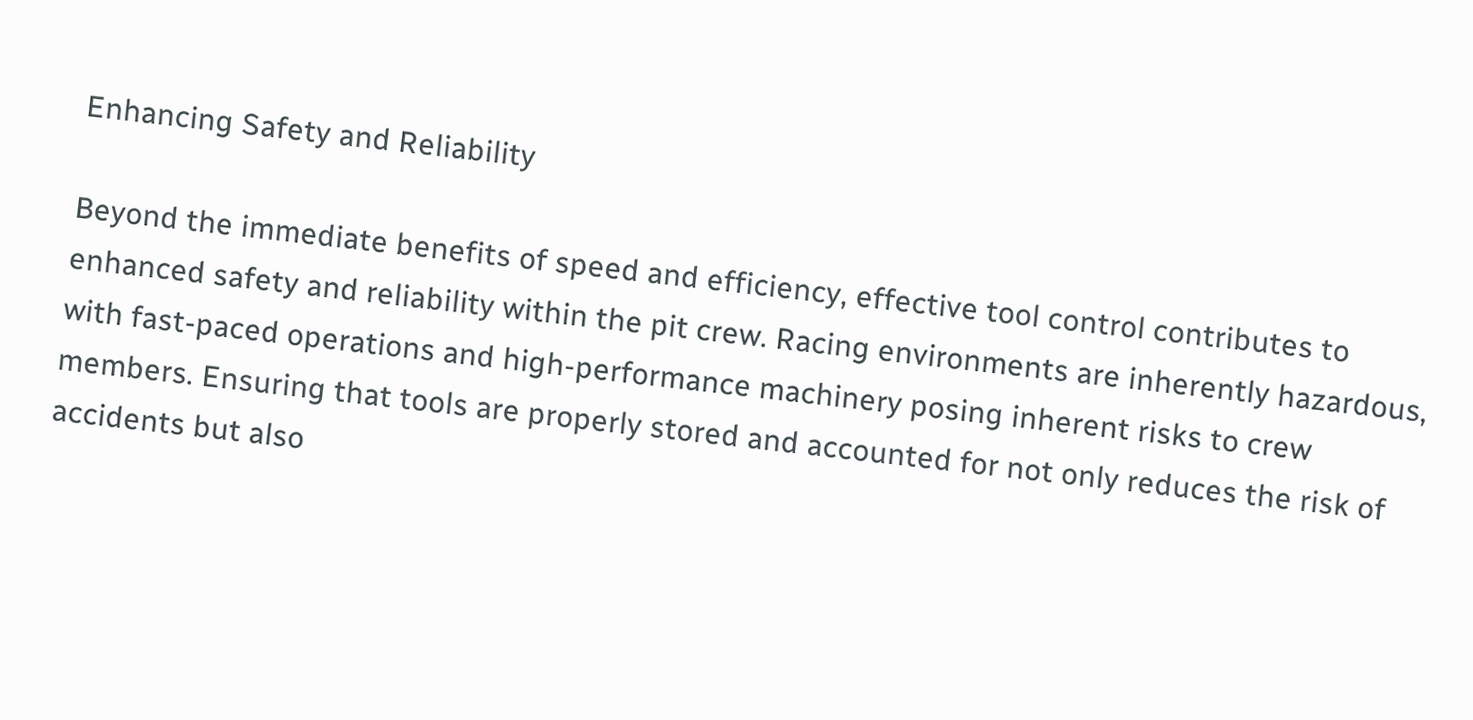Enhancing Safety and Reliability

Beyond the immediate benefits of speed and efficiency, effective tool control contributes to enhanced safety and reliability within the pit crew. Racing environments are inherently hazardous, with fast-paced operations and high-performance machinery posing inherent risks to crew members. Ensuring that tools are properly stored and accounted for not only reduces the risk of accidents but also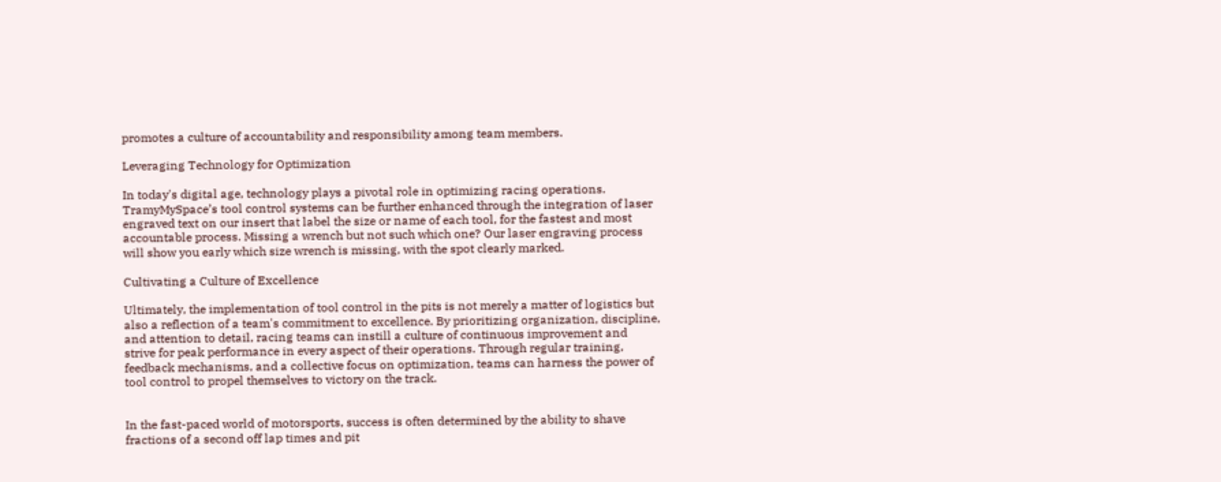promotes a culture of accountability and responsibility among team members.

Leveraging Technology for Optimization

In today's digital age, technology plays a pivotal role in optimizing racing operations. TramyMySpace’s tool control systems can be further enhanced through the integration of laser engraved text on our insert that label the size or name of each tool, for the fastest and most accountable process. Missing a wrench but not such which one? Our laser engraving process will show you early which size wrench is missing, with the spot clearly marked.

Cultivating a Culture of Excellence

Ultimately, the implementation of tool control in the pits is not merely a matter of logistics but also a reflection of a team's commitment to excellence. By prioritizing organization, discipline, and attention to detail, racing teams can instill a culture of continuous improvement and strive for peak performance in every aspect of their operations. Through regular training, feedback mechanisms, and a collective focus on optimization, teams can harness the power of tool control to propel themselves to victory on the track.


In the fast-paced world of motorsports, success is often determined by the ability to shave fractions of a second off lap times and pit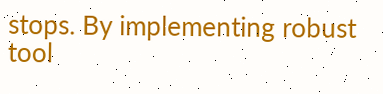stops. By implementing robust tool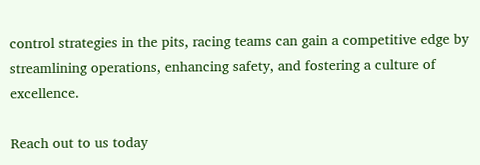control strategies in the pits, racing teams can gain a competitive edge by streamlining operations, enhancing safety, and fostering a culture of excellence.

Reach out to us today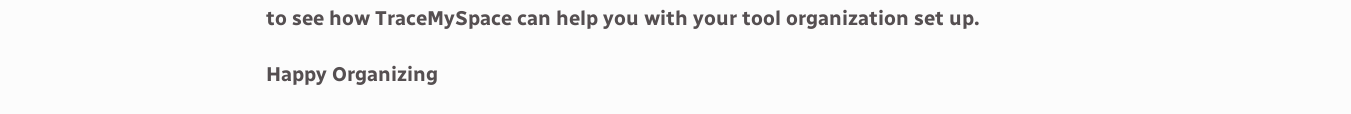to see how TraceMySpace can help you with your tool organization set up.

Happy Organizing